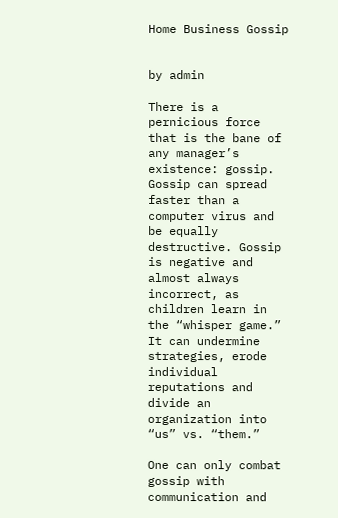Home Business Gossip


by admin

There is a pernicious force that is the bane of any manager’s existence: gossip. Gossip can spread faster than a computer virus and be equally destructive. Gossip is negative and almost always incorrect, as children learn in the “whisper game.” It can undermine strategies, erode individual reputations and divide an organization into “us” vs. “them.”

One can only combat gossip with communication and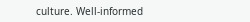culture. Well-informed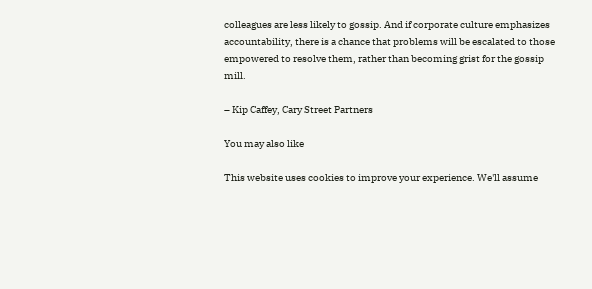colleagues are less likely to gossip. And if corporate culture emphasizes accountability, there is a chance that problems will be escalated to those empowered to resolve them, rather than becoming grist for the gossip mill.

– Kip Caffey, Cary Street Partners

You may also like

This website uses cookies to improve your experience. We'll assume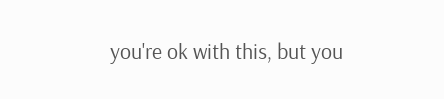you're ok with this, but you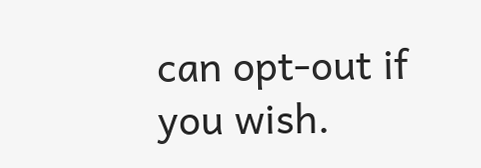can opt-out if you wish.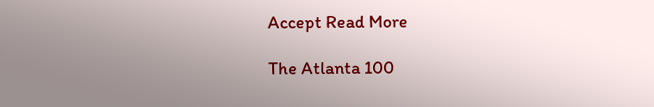Accept Read More

The Atlanta 100